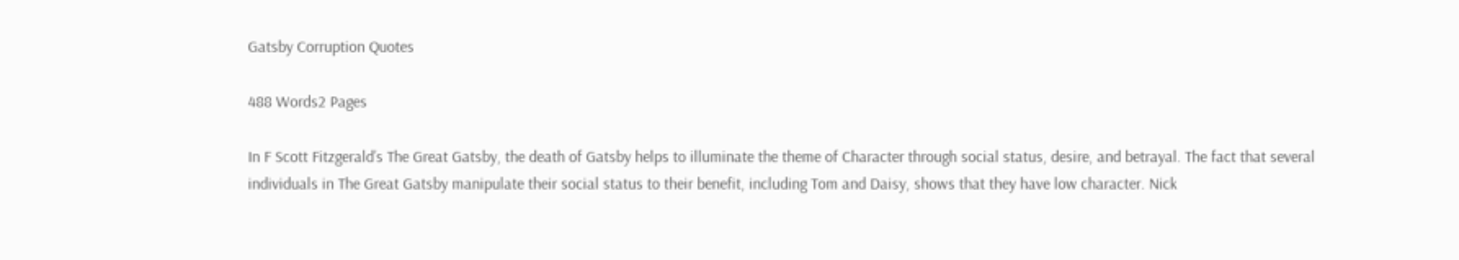Gatsby Corruption Quotes

488 Words2 Pages

In F Scott Fitzgerald’s The Great Gatsby, the death of Gatsby helps to illuminate the theme of Character through social status, desire, and betrayal. The fact that several individuals in The Great Gatsby manipulate their social status to their benefit, including Tom and Daisy, shows that they have low character. Nick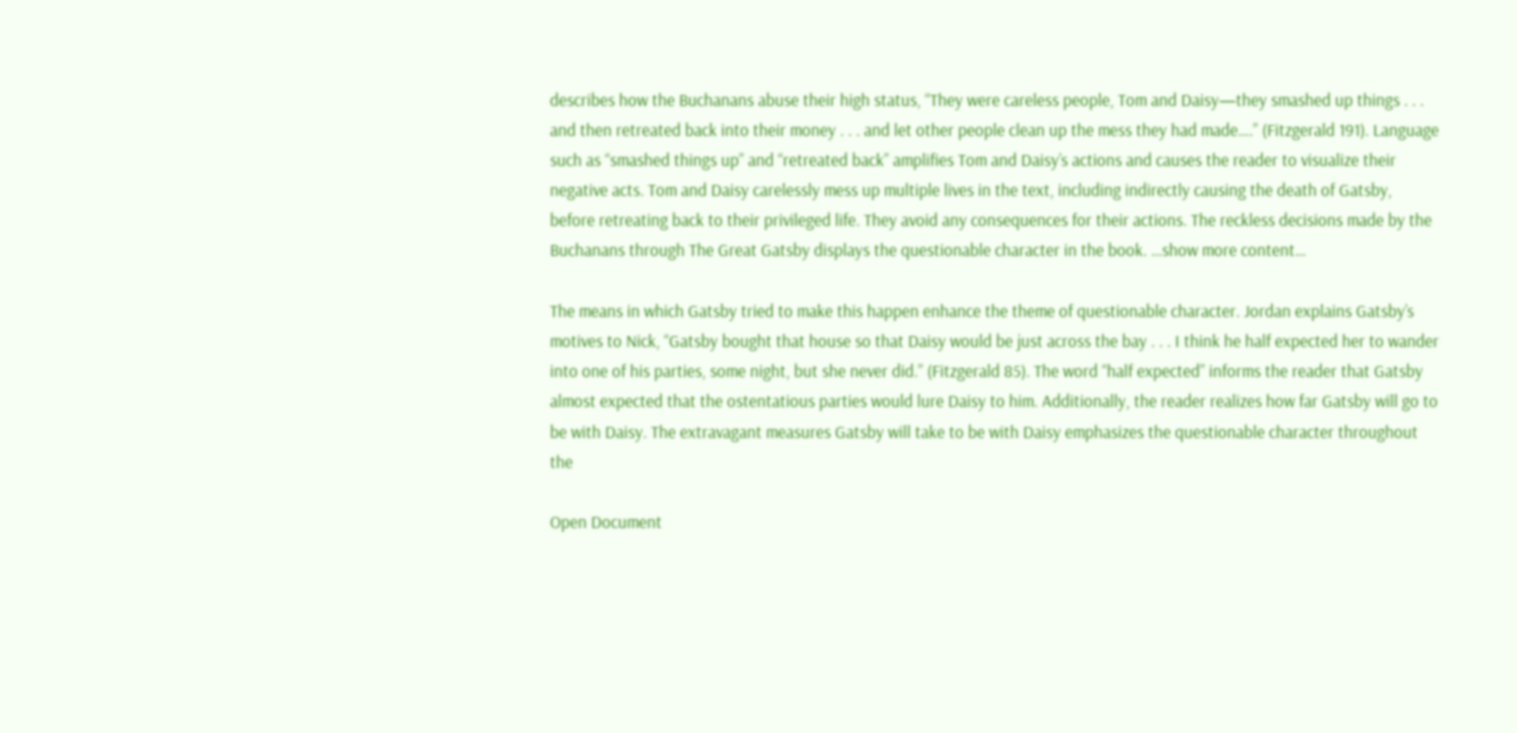describes how the Buchanans abuse their high status, “They were careless people, Tom and Daisy—they smashed up things . . . and then retreated back into their money . . . and let other people clean up the mess they had made….” (Fitzgerald 191). Language such as “smashed things up” and “retreated back” amplifies Tom and Daisy’s actions and causes the reader to visualize their negative acts. Tom and Daisy carelessly mess up multiple lives in the text, including indirectly causing the death of Gatsby, before retreating back to their privileged life. They avoid any consequences for their actions. The reckless decisions made by the Buchanans through The Great Gatsby displays the questionable character in the book. …show more content…

The means in which Gatsby tried to make this happen enhance the theme of questionable character. Jordan explains Gatsby’s motives to Nick, “Gatsby bought that house so that Daisy would be just across the bay . . . I think he half expected her to wander into one of his parties, some night, but she never did.” (Fitzgerald 85). The word “half expected” informs the reader that Gatsby almost expected that the ostentatious parties would lure Daisy to him. Additionally, the reader realizes how far Gatsby will go to be with Daisy. The extravagant measures Gatsby will take to be with Daisy emphasizes the questionable character throughout the

Open Document